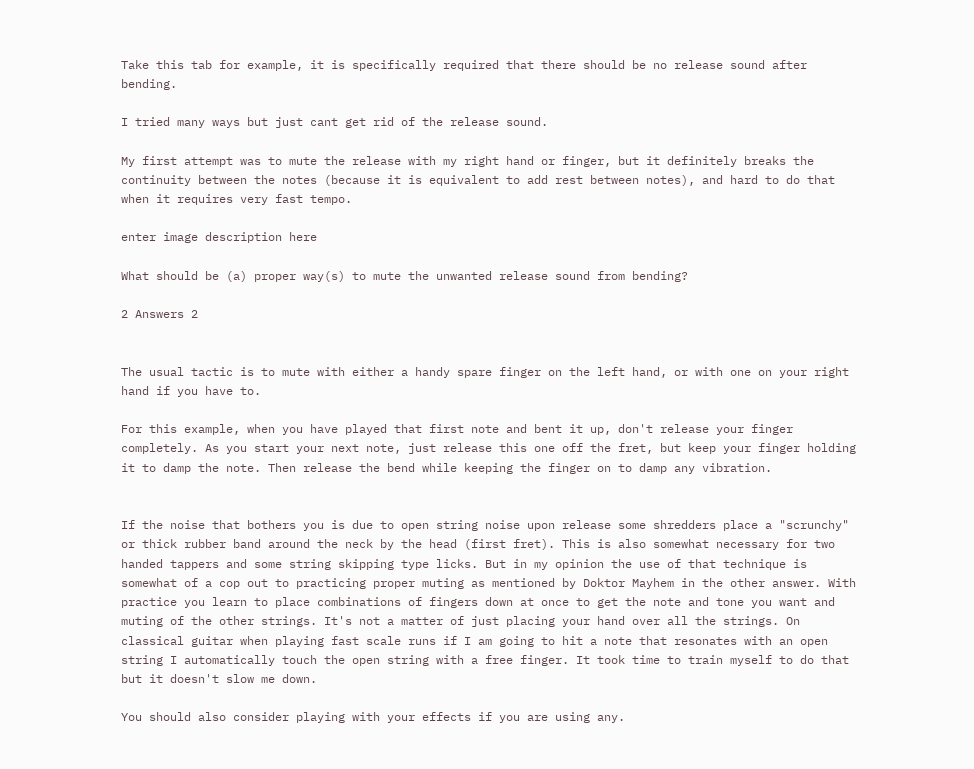Take this tab for example, it is specifically required that there should be no release sound after bending.

I tried many ways but just cant get rid of the release sound.

My first attempt was to mute the release with my right hand or finger, but it definitely breaks the continuity between the notes (because it is equivalent to add rest between notes), and hard to do that when it requires very fast tempo.

enter image description here

What should be (a) proper way(s) to mute the unwanted release sound from bending?

2 Answers 2


The usual tactic is to mute with either a handy spare finger on the left hand, or with one on your right hand if you have to.

For this example, when you have played that first note and bent it up, don't release your finger completely. As you start your next note, just release this one off the fret, but keep your finger holding it to damp the note. Then release the bend while keeping the finger on to damp any vibration.


If the noise that bothers you is due to open string noise upon release some shredders place a "scrunchy" or thick rubber band around the neck by the head (first fret). This is also somewhat necessary for two handed tappers and some string skipping type licks. But in my opinion the use of that technique is somewhat of a cop out to practicing proper muting as mentioned by Doktor Mayhem in the other answer. With practice you learn to place combinations of fingers down at once to get the note and tone you want and muting of the other strings. It's not a matter of just placing your hand over all the strings. On classical guitar when playing fast scale runs if I am going to hit a note that resonates with an open string I automatically touch the open string with a free finger. It took time to train myself to do that but it doesn't slow me down.

You should also consider playing with your effects if you are using any.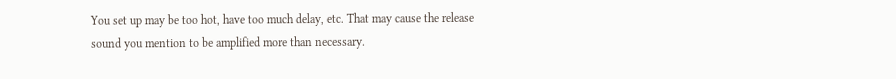You set up may be too hot, have too much delay, etc. That may cause the release sound you mention to be amplified more than necessary.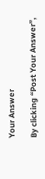Your Answer

By clicking “Post Your Answer”,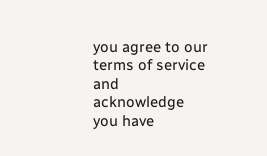you agree to our terms of service and acknowledge you have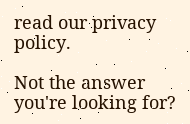read our privacy policy.

Not the answer you're looking for?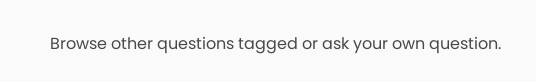Browse other questions tagged or ask your own question.